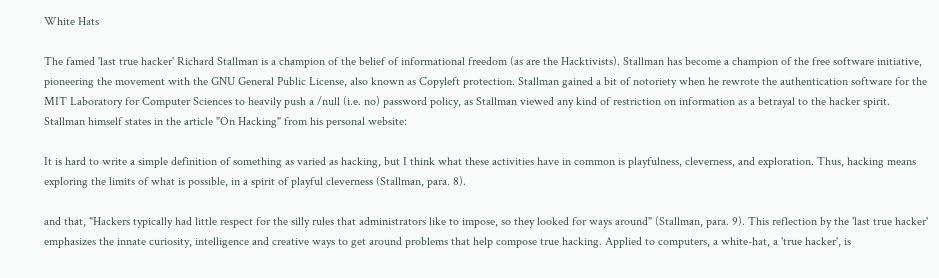White Hats

The famed 'last true hacker' Richard Stallman is a champion of the belief of informational freedom (as are the Hacktivists). Stallman has become a champion of the free software initiative, pioneering the movement with the GNU General Public License, also known as Copyleft protection. Stallman gained a bit of notoriety when he rewrote the authentication software for the MIT Laboratory for Computer Sciences to heavily push a /null (i.e. no) password policy, as Stallman viewed any kind of restriction on information as a betrayal to the hacker spirit. Stallman himself states in the article "On Hacking" from his personal website:

It is hard to write a simple definition of something as varied as hacking, but I think what these activities have in common is playfulness, cleverness, and exploration. Thus, hacking means exploring the limits of what is possible, in a spirit of playful cleverness (Stallman, para. 8).

and that, "Hackers typically had little respect for the silly rules that administrators like to impose, so they looked for ways around" (Stallman, para. 9). This reflection by the 'last true hacker' emphasizes the innate curiosity, intelligence and creative ways to get around problems that help compose true hacking. Applied to computers, a white-hat, a 'true hacker', is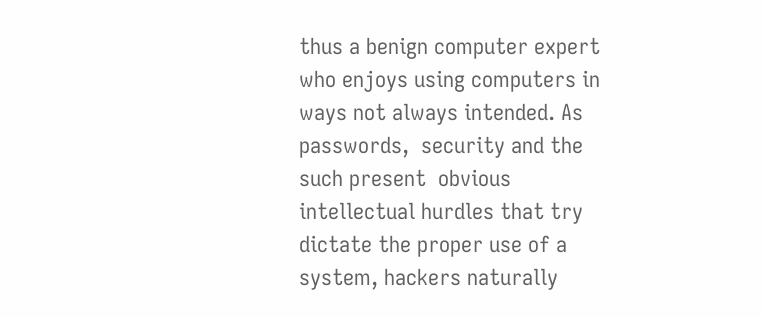thus a benign computer expert who enjoys using computers in ways not always intended. As passwords,  security and the such present  obvious intellectual hurdles that try dictate the proper use of a system, hackers naturally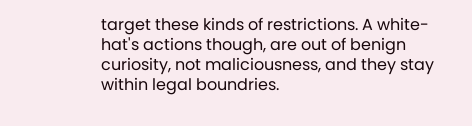target these kinds of restrictions. A white-hat's actions though, are out of benign curiosity, not maliciousness, and they stay within legal boundries.